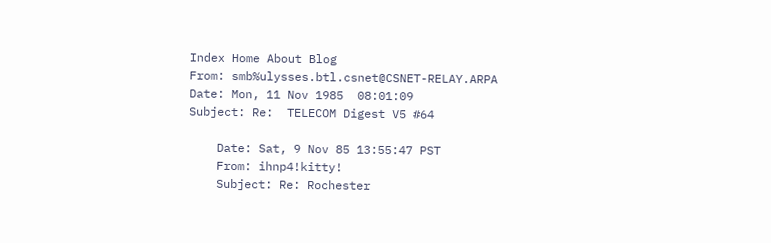Index Home About Blog
From: smb%ulysses.btl.csnet@CSNET-RELAY.ARPA
Date: Mon, 11 Nov 1985  08:01:09
Subject: Re:  TELECOM Digest V5 #64

    Date: Sat, 9 Nov 85 13:55:47 PST
    From: ihnp4!kitty!
    Subject: Re: Rochester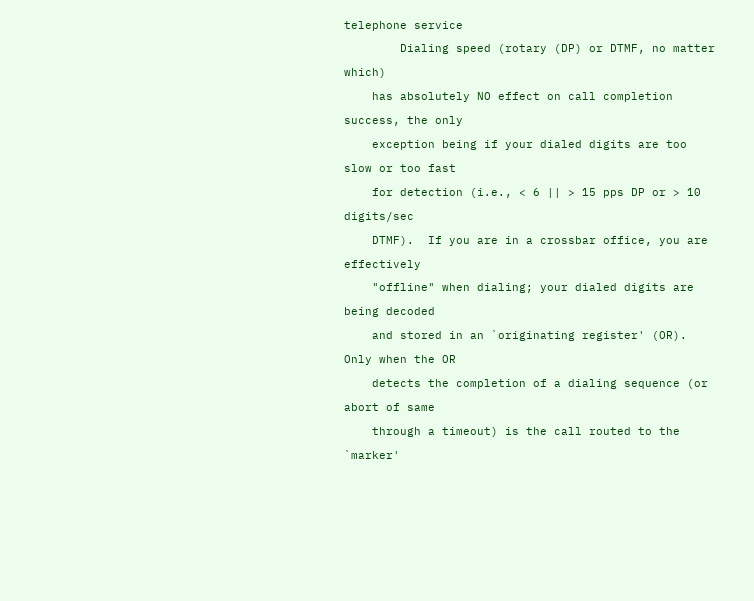telephone service
        Dialing speed (rotary (DP) or DTMF, no matter which)
    has absolutely NO effect on call completion success, the only
    exception being if your dialed digits are too slow or too fast
    for detection (i.e., < 6 || > 15 pps DP or > 10 digits/sec
    DTMF).  If you are in a crossbar office, you are effectively
    "offline" when dialing; your dialed digits are being decoded
    and stored in an `originating register' (OR).  Only when the OR
    detects the completion of a dialing sequence (or abort of same
    through a timeout) is the call routed to the `marker'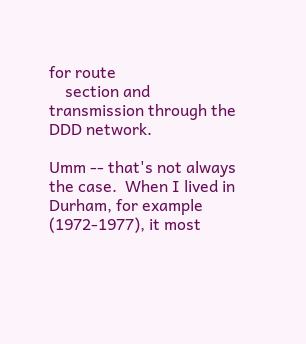for route
    section and transmission through the DDD network.

Umm -- that's not always the case.  When I lived in Durham, for example
(1972-1977), it most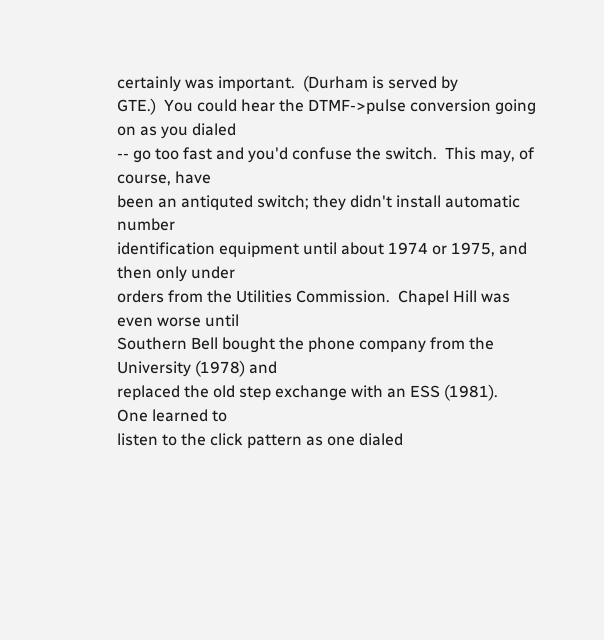certainly was important.  (Durham is served by
GTE.)  You could hear the DTMF->pulse conversion going on as you dialed
-- go too fast and you'd confuse the switch.  This may, of course, have
been an antiquted switch; they didn't install automatic number
identification equipment until about 1974 or 1975, and then only under
orders from the Utilities Commission.  Chapel Hill was even worse until
Southern Bell bought the phone company from the University (1978) and
replaced the old step exchange with an ESS (1981).  One learned to
listen to the click pattern as one dialed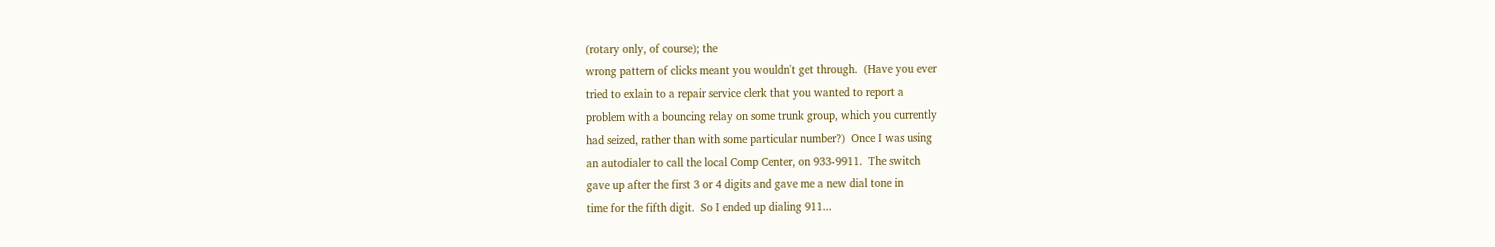(rotary only, of course); the
wrong pattern of clicks meant you wouldn't get through.  (Have you ever
tried to exlain to a repair service clerk that you wanted to report a
problem with a bouncing relay on some trunk group, which you currently
had seized, rather than with some particular number?)  Once I was using
an autodialer to call the local Comp Center, on 933-9911.  The switch
gave up after the first 3 or 4 digits and gave me a new dial tone in
time for the fifth digit.  So I ended up dialing 911...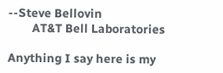--Steve Bellovin
        AT&T Bell Laboratories

Anything I say here is my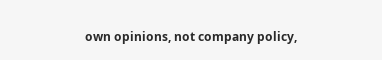own opinions, not company policy,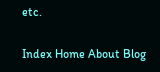etc.

Index Home About Blog